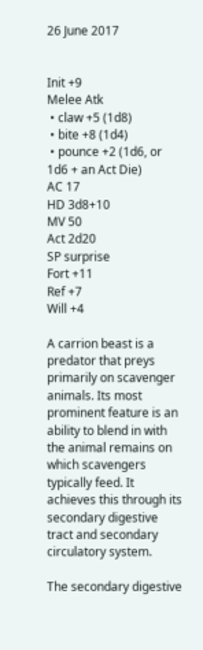26 June 2017


Init +9
Melee Atk
 • claw +5 (1d8)
 • bite +8 (1d4)
 • pounce +2 (1d6, or 1d6 + an Act Die)
AC 17
HD 3d8+10
MV 50
Act 2d20
SP surprise
Fort +11
Ref +7
Will +4

A carrion beast is a predator that preys primarily on scavenger animals. Its most prominent feature is an ability to blend in with the animal remains on which scavengers typically feed. It achieves this through its secondary digestive tract and secondary circulatory system.

The secondary digestive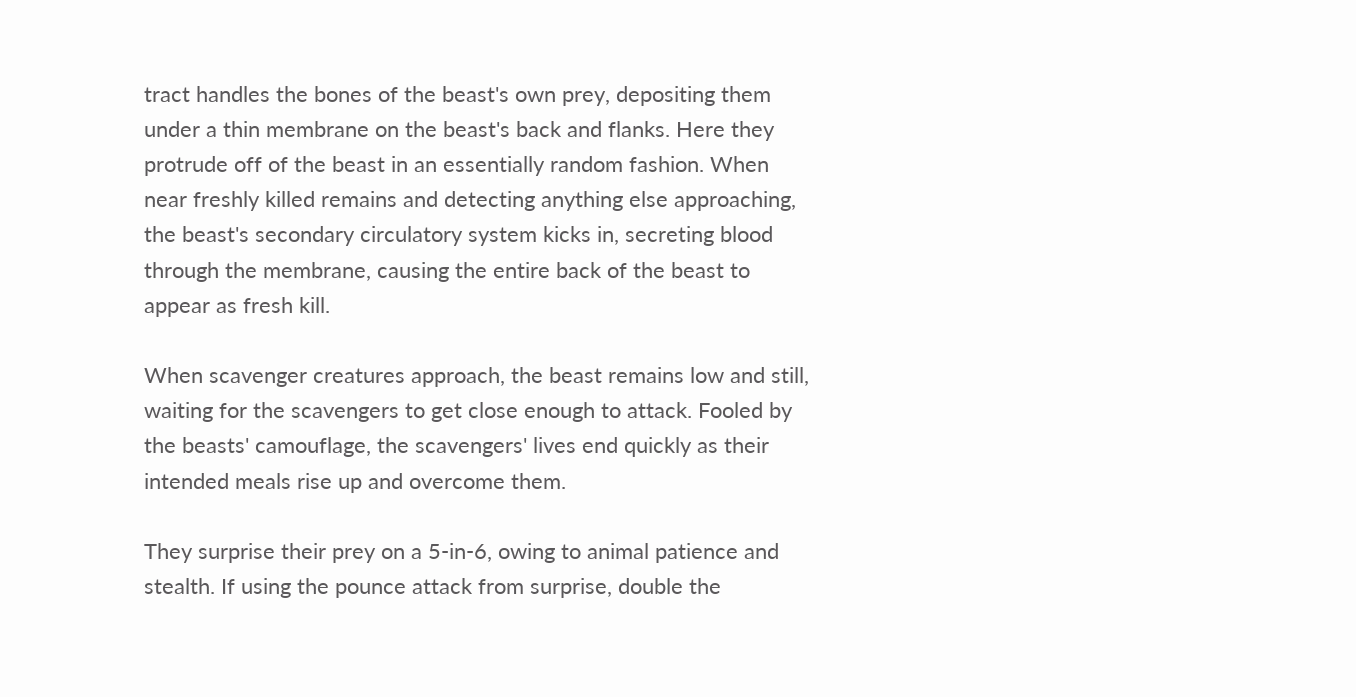tract handles the bones of the beast's own prey, depositing them under a thin membrane on the beast's back and flanks. Here they protrude off of the beast in an essentially random fashion. When near freshly killed remains and detecting anything else approaching, the beast's secondary circulatory system kicks in, secreting blood through the membrane, causing the entire back of the beast to appear as fresh kill.

When scavenger creatures approach, the beast remains low and still, waiting for the scavengers to get close enough to attack. Fooled by the beasts' camouflage, the scavengers' lives end quickly as their intended meals rise up and overcome them.

They surprise their prey on a 5-in-6, owing to animal patience and stealth. If using the pounce attack from surprise, double the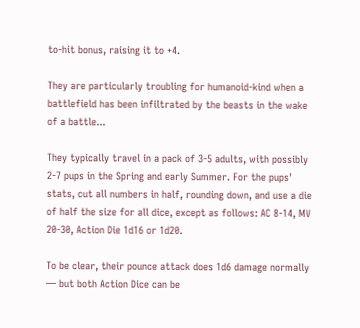to-hit bonus, raising it to +4.

They are particularly troubling for humanoid-kind when a battlefield has been infiltrated by the beasts in the wake of a battle...

They typically travel in a pack of 3-5 adults, with possibly 2-7 pups in the Spring and early Summer. For the pups' stats, cut all numbers in half, rounding down, and use a die of half the size for all dice, except as follows: AC 8-14, MV 20-30, Action Die 1d16 or 1d20.

To be clear, their pounce attack does 1d6 damage normally — but both Action Dice can be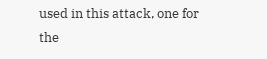used in this attack, one for the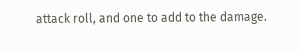attack roll, and one to add to the damage.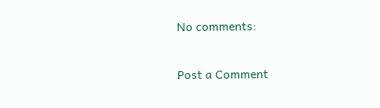No comments:

Post a Comment